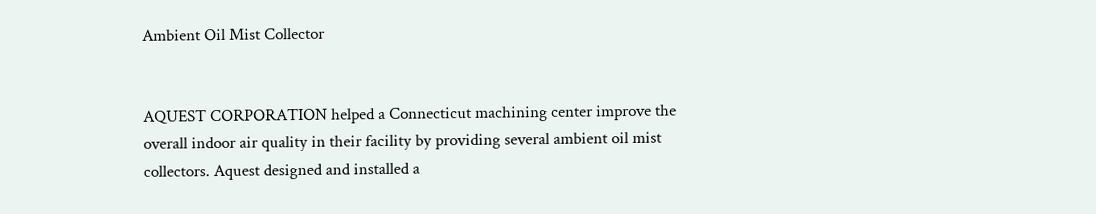Ambient Oil Mist Collector


AQUEST CORPORATION helped a Connecticut machining center improve the overall indoor air quality in their facility by providing several ambient oil mist collectors. Aquest designed and installed a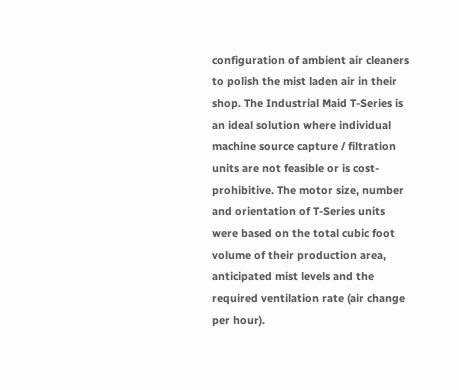configuration of ambient air cleaners to polish the mist laden air in their shop. The Industrial Maid T-Series is an ideal solution where individual machine source capture / filtration units are not feasible or is cost-prohibitive. The motor size, number and orientation of T-Series units were based on the total cubic foot volume of their production area, anticipated mist levels and the required ventilation rate (air change per hour).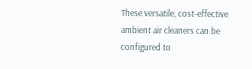These versatile, cost-effective ambient air cleaners can be configured to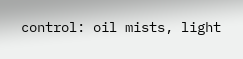control: oil mists, light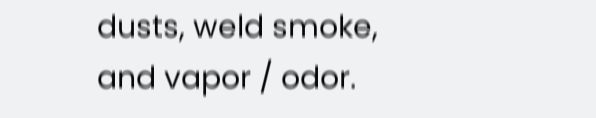dusts, weld smoke, and vapor / odor.